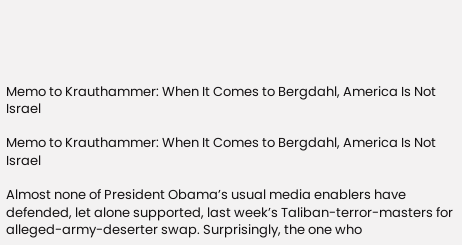Memo to Krauthammer: When It Comes to Bergdahl, America Is Not Israel

Memo to Krauthammer: When It Comes to Bergdahl, America Is Not Israel

Almost none of President Obama’s usual media enablers have defended, let alone supported, last week’s Taliban-terror-masters for alleged-army-deserter swap. Surprisingly, the one who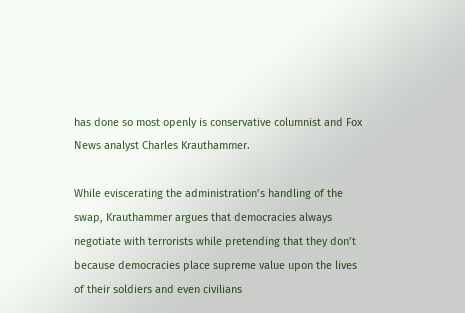has done so most openly is conservative columnist and Fox News analyst Charles Krauthammer.

While eviscerating the administration’s handling of the swap, Krauthammer argues that democracies always negotiate with terrorists while pretending that they don’t because democracies place supreme value upon the lives of their soldiers and even civilians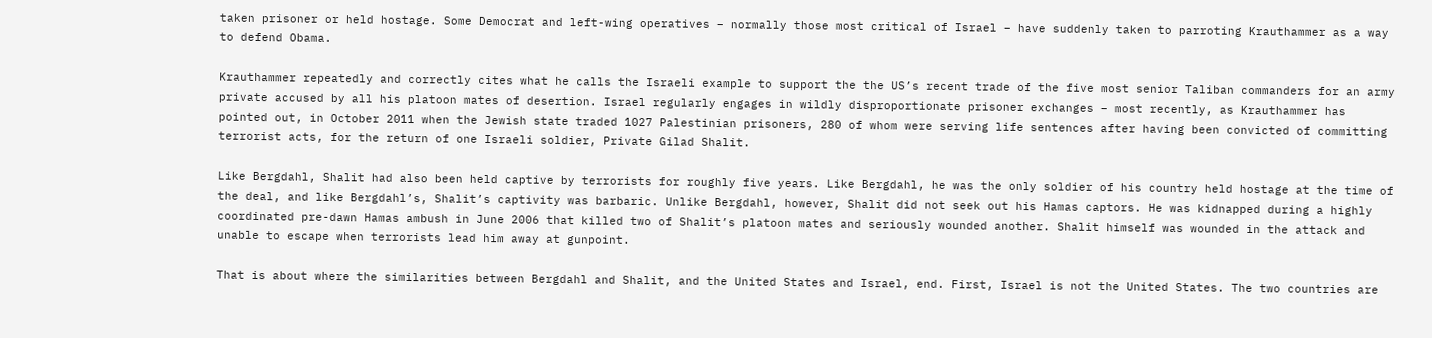taken prisoner or held hostage. Some Democrat and left-wing operatives – normally those most critical of Israel – have suddenly taken to parroting Krauthammer as a way to defend Obama.

Krauthammer repeatedly and correctly cites what he calls the Israeli example to support the the US’s recent trade of the five most senior Taliban commanders for an army private accused by all his platoon mates of desertion. Israel regularly engages in wildly disproportionate prisoner exchanges – most recently, as Krauthammer has pointed out, in October 2011 when the Jewish state traded 1027 Palestinian prisoners, 280 of whom were serving life sentences after having been convicted of committing terrorist acts, for the return of one Israeli soldier, Private Gilad Shalit.

Like Bergdahl, Shalit had also been held captive by terrorists for roughly five years. Like Bergdahl, he was the only soldier of his country held hostage at the time of the deal, and like Bergdahl’s, Shalit’s captivity was barbaric. Unlike Bergdahl, however, Shalit did not seek out his Hamas captors. He was kidnapped during a highly coordinated pre-dawn Hamas ambush in June 2006 that killed two of Shalit’s platoon mates and seriously wounded another. Shalit himself was wounded in the attack and unable to escape when terrorists lead him away at gunpoint.

That is about where the similarities between Bergdahl and Shalit, and the United States and Israel, end. First, Israel is not the United States. The two countries are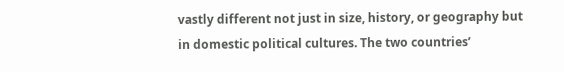vastly different not just in size, history, or geography but in domestic political cultures. The two countries’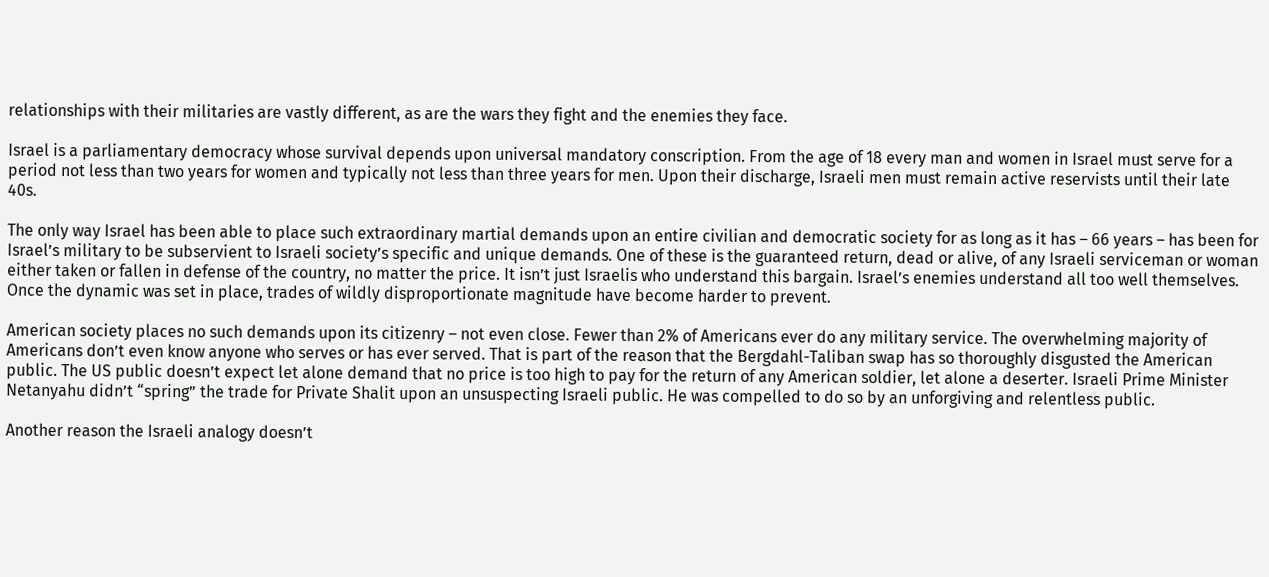relationships with their militaries are vastly different, as are the wars they fight and the enemies they face.

Israel is a parliamentary democracy whose survival depends upon universal mandatory conscription. From the age of 18 every man and women in Israel must serve for a period not less than two years for women and typically not less than three years for men. Upon their discharge, Israeli men must remain active reservists until their late 40s.

The only way Israel has been able to place such extraordinary martial demands upon an entire civilian and democratic society for as long as it has – 66 years – has been for Israel’s military to be subservient to Israeli society’s specific and unique demands. One of these is the guaranteed return, dead or alive, of any Israeli serviceman or woman either taken or fallen in defense of the country, no matter the price. It isn’t just Israelis who understand this bargain. Israel’s enemies understand all too well themselves. Once the dynamic was set in place, trades of wildly disproportionate magnitude have become harder to prevent.

American society places no such demands upon its citizenry – not even close. Fewer than 2% of Americans ever do any military service. The overwhelming majority of Americans don’t even know anyone who serves or has ever served. That is part of the reason that the Bergdahl-Taliban swap has so thoroughly disgusted the American public. The US public doesn’t expect let alone demand that no price is too high to pay for the return of any American soldier, let alone a deserter. Israeli Prime Minister Netanyahu didn’t “spring” the trade for Private Shalit upon an unsuspecting Israeli public. He was compelled to do so by an unforgiving and relentless public.

Another reason the Israeli analogy doesn’t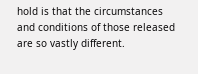hold is that the circumstances and conditions of those released are so vastly different.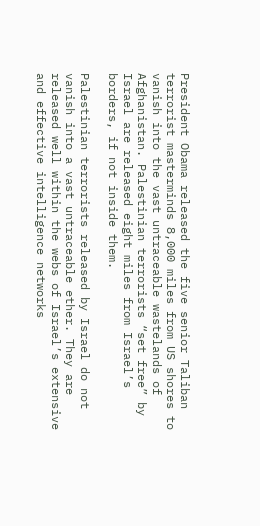President Obama released the five senior Taliban terrorist masterminds 8,000 miles from US shores to vanish into the vast untraceable wastelands of Afghanistan. Palestinian terrorists “set free” by Israel are released eight miles from Israel’s borders, if not inside them.

Palestinian terrorists released by Israel do not vanish into a vast untraceable ether. They are released well within the webs of Israel’s extensive and effective intelligence networks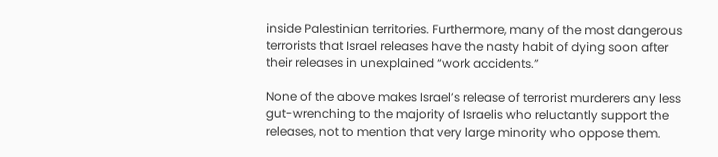inside Palestinian territories. Furthermore, many of the most dangerous terrorists that Israel releases have the nasty habit of dying soon after their releases in unexplained “work accidents.”

None of the above makes Israel’s release of terrorist murderers any less gut-wrenching to the majority of Israelis who reluctantly support the releases, not to mention that very large minority who oppose them.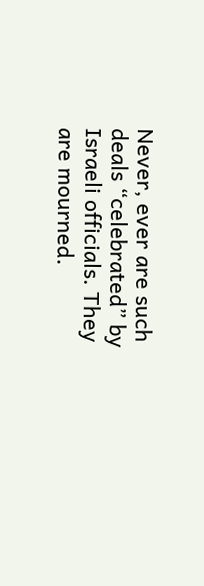Never, ever are such deals “celebrated” by Israeli officials. They are mourned.